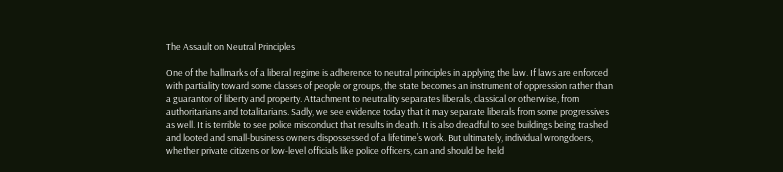The Assault on Neutral Principles

One of the hallmarks of a liberal regime is adherence to neutral principles in applying the law. If laws are enforced with partiality toward some classes of people or groups, the state becomes an instrument of oppression rather than a guarantor of liberty and property. Attachment to neutrality separates liberals, classical or otherwise, from authoritarians and totalitarians. Sadly, we see evidence today that it may separate liberals from some progressives as well. It is terrible to see police misconduct that results in death. It is also dreadful to see buildings being trashed and looted and small-business owners dispossessed of a lifetime’s work. But ultimately, individual wrongdoers, whether private citizens or low-level officials like police officers, can and should be held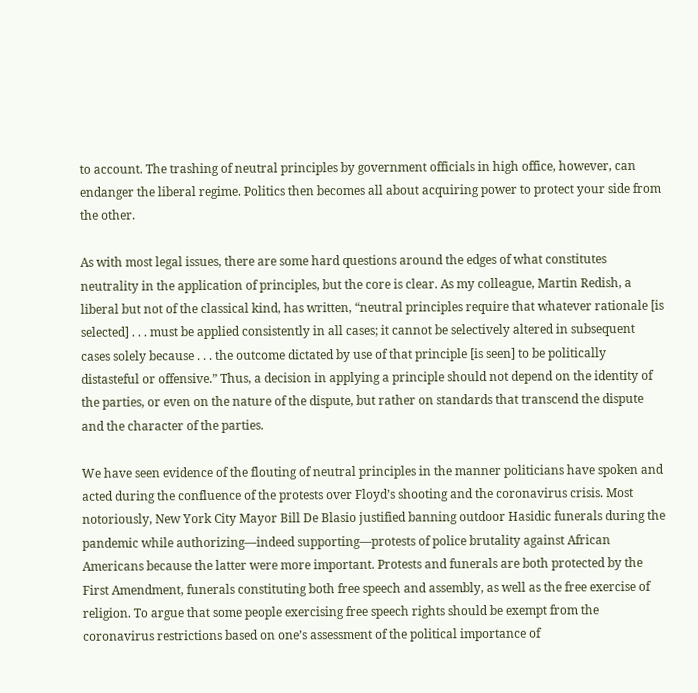to account. The trashing of neutral principles by government officials in high office, however, can endanger the liberal regime. Politics then becomes all about acquiring power to protect your side from the other.

As with most legal issues, there are some hard questions around the edges of what constitutes neutrality in the application of principles, but the core is clear. As my colleague, Martin Redish, a liberal but not of the classical kind, has written, “neutral principles require that whatever rationale [is selected] . . . must be applied consistently in all cases; it cannot be selectively altered in subsequent cases solely because . . . the outcome dictated by use of that principle [is seen] to be politically distasteful or offensive.” Thus, a decision in applying a principle should not depend on the identity of the parties, or even on the nature of the dispute, but rather on standards that transcend the dispute and the character of the parties.

We have seen evidence of the flouting of neutral principles in the manner politicians have spoken and acted during the confluence of the protests over Floyd’s shooting and the coronavirus crisis. Most notoriously, New York City Mayor Bill De Blasio justified banning outdoor Hasidic funerals during the pandemic while authorizing—indeed supporting—protests of police brutality against African Americans because the latter were more important. Protests and funerals are both protected by the First Amendment, funerals constituting both free speech and assembly, as well as the free exercise of religion. To argue that some people exercising free speech rights should be exempt from the coronavirus restrictions based on one’s assessment of the political importance of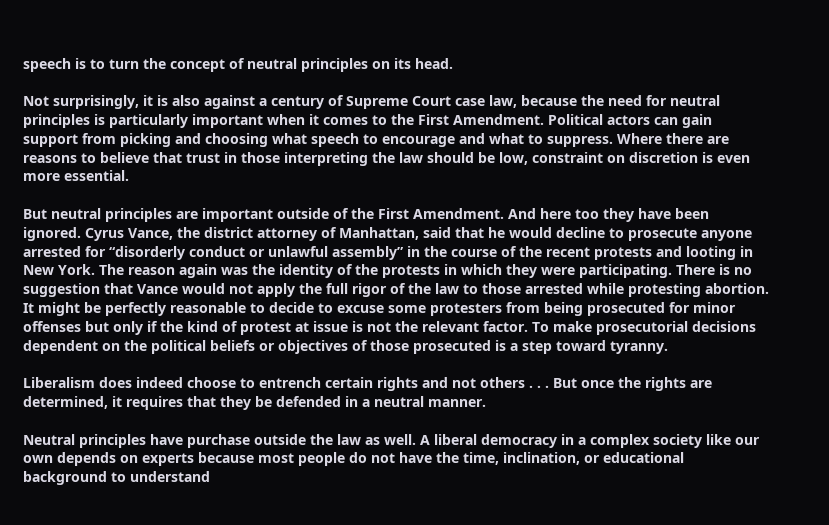speech is to turn the concept of neutral principles on its head.

Not surprisingly, it is also against a century of Supreme Court case law, because the need for neutral principles is particularly important when it comes to the First Amendment. Political actors can gain support from picking and choosing what speech to encourage and what to suppress. Where there are reasons to believe that trust in those interpreting the law should be low, constraint on discretion is even more essential.

But neutral principles are important outside of the First Amendment. And here too they have been ignored. Cyrus Vance, the district attorney of Manhattan, said that he would decline to prosecute anyone arrested for “disorderly conduct or unlawful assembly” in the course of the recent protests and looting in New York. The reason again was the identity of the protests in which they were participating. There is no suggestion that Vance would not apply the full rigor of the law to those arrested while protesting abortion. It might be perfectly reasonable to decide to excuse some protesters from being prosecuted for minor offenses but only if the kind of protest at issue is not the relevant factor. To make prosecutorial decisions dependent on the political beliefs or objectives of those prosecuted is a step toward tyranny.

Liberalism does indeed choose to entrench certain rights and not others . . . But once the rights are determined, it requires that they be defended in a neutral manner.

Neutral principles have purchase outside the law as well. A liberal democracy in a complex society like our own depends on experts because most people do not have the time, inclination, or educational background to understand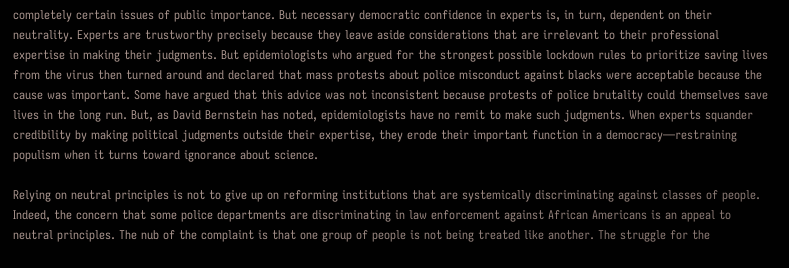completely certain issues of public importance. But necessary democratic confidence in experts is, in turn, dependent on their neutrality. Experts are trustworthy precisely because they leave aside considerations that are irrelevant to their professional expertise in making their judgments. But epidemiologists who argued for the strongest possible lockdown rules to prioritize saving lives from the virus then turned around and declared that mass protests about police misconduct against blacks were acceptable because the cause was important. Some have argued that this advice was not inconsistent because protests of police brutality could themselves save lives in the long run. But, as David Bernstein has noted, epidemiologists have no remit to make such judgments. When experts squander credibility by making political judgments outside their expertise, they erode their important function in a democracy—restraining populism when it turns toward ignorance about science.

Relying on neutral principles is not to give up on reforming institutions that are systemically discriminating against classes of people. Indeed, the concern that some police departments are discriminating in law enforcement against African Americans is an appeal to neutral principles. The nub of the complaint is that one group of people is not being treated like another. The struggle for the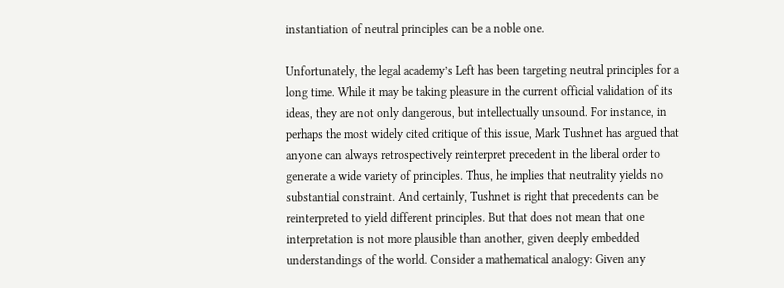instantiation of neutral principles can be a noble one.

Unfortunately, the legal academy’s Left has been targeting neutral principles for a long time. While it may be taking pleasure in the current official validation of its ideas, they are not only dangerous, but intellectually unsound. For instance, in perhaps the most widely cited critique of this issue, Mark Tushnet has argued that anyone can always retrospectively reinterpret precedent in the liberal order to generate a wide variety of principles. Thus, he implies that neutrality yields no substantial constraint. And certainly, Tushnet is right that precedents can be reinterpreted to yield different principles. But that does not mean that one interpretation is not more plausible than another, given deeply embedded understandings of the world. Consider a mathematical analogy: Given any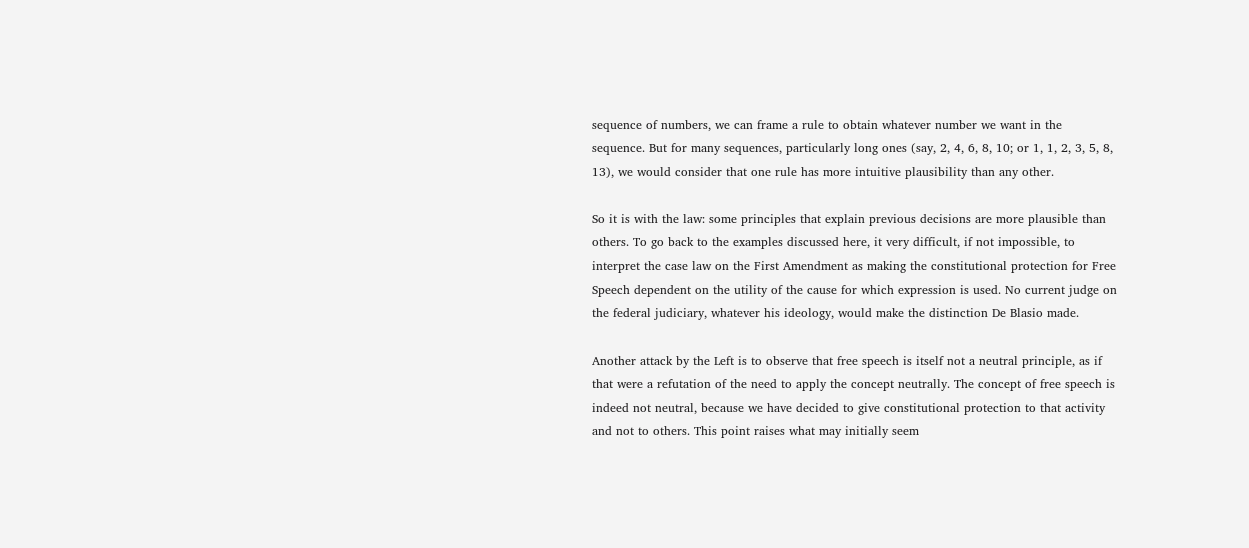sequence of numbers, we can frame a rule to obtain whatever number we want in the sequence. But for many sequences, particularly long ones (say, 2, 4, 6, 8, 10; or 1, 1, 2, 3, 5, 8, 13), we would consider that one rule has more intuitive plausibility than any other.

So it is with the law: some principles that explain previous decisions are more plausible than others. To go back to the examples discussed here, it very difficult, if not impossible, to interpret the case law on the First Amendment as making the constitutional protection for Free Speech dependent on the utility of the cause for which expression is used. No current judge on the federal judiciary, whatever his ideology, would make the distinction De Blasio made.

Another attack by the Left is to observe that free speech is itself not a neutral principle, as if that were a refutation of the need to apply the concept neutrally. The concept of free speech is indeed not neutral, because we have decided to give constitutional protection to that activity and not to others. This point raises what may initially seem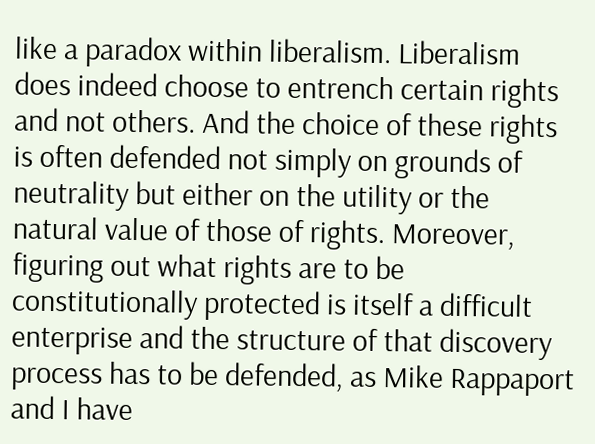like a paradox within liberalism. Liberalism does indeed choose to entrench certain rights and not others. And the choice of these rights is often defended not simply on grounds of neutrality but either on the utility or the natural value of those of rights. Moreover, figuring out what rights are to be constitutionally protected is itself a difficult enterprise and the structure of that discovery process has to be defended, as Mike Rappaport and I have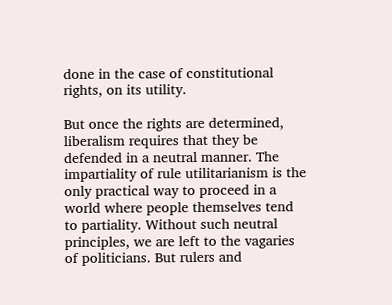done in the case of constitutional rights, on its utility.

But once the rights are determined, liberalism requires that they be defended in a neutral manner. The impartiality of rule utilitarianism is the only practical way to proceed in a world where people themselves tend to partiality. Without such neutral principles, we are left to the vagaries of politicians. But rulers and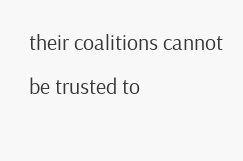their coalitions cannot be trusted to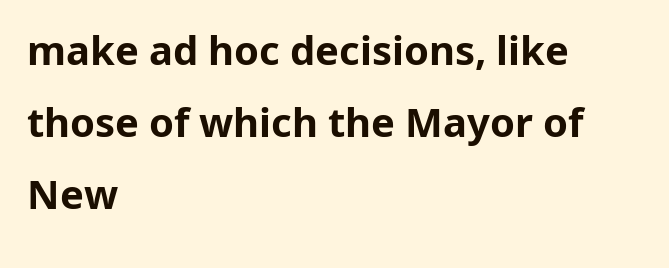make ad hoc decisions, like those of which the Mayor of New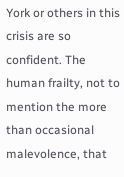York or others in this crisis are so confident. The human frailty, not to mention the more than occasional malevolence, that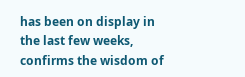has been on display in the last few weeks, confirms the wisdom of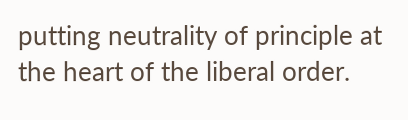putting neutrality of principle at the heart of the liberal order.